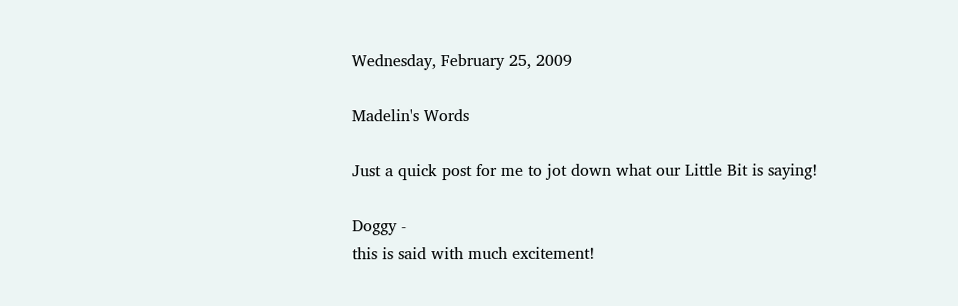Wednesday, February 25, 2009

Madelin's Words

Just a quick post for me to jot down what our Little Bit is saying!

Doggy -
this is said with much excitement!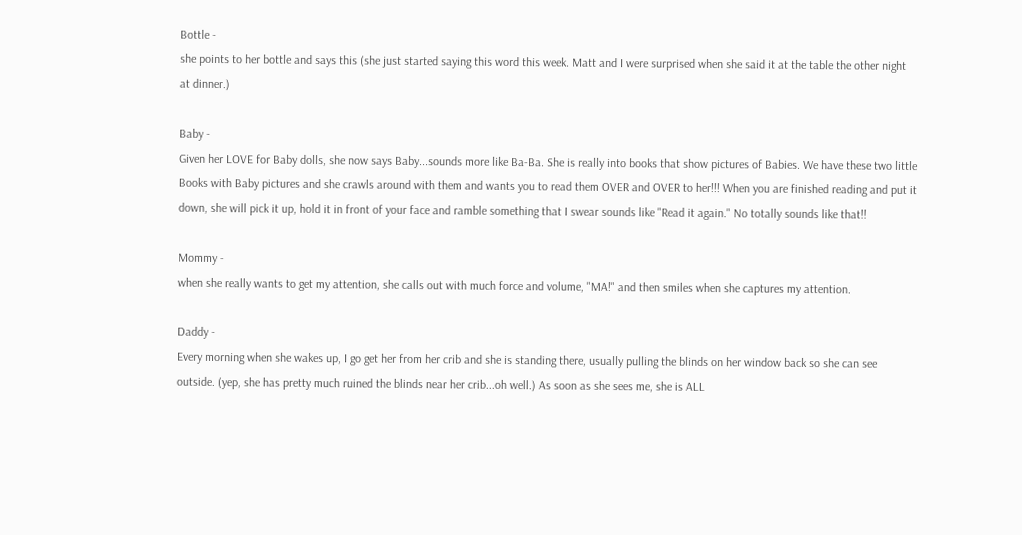Bottle -
she points to her bottle and says this (she just started saying this word this week. Matt and I were surprised when she said it at the table the other night at dinner.)

Baby -
Given her LOVE for Baby dolls, she now says Baby...sounds more like Ba-Ba. She is really into books that show pictures of Babies. We have these two little Books with Baby pictures and she crawls around with them and wants you to read them OVER and OVER to her!!! When you are finished reading and put it down, she will pick it up, hold it in front of your face and ramble something that I swear sounds like "Read it again." No totally sounds like that!!

Mommy -
when she really wants to get my attention, she calls out with much force and volume, "MA!" and then smiles when she captures my attention.

Daddy -
Every morning when she wakes up, I go get her from her crib and she is standing there, usually pulling the blinds on her window back so she can see outside. (yep, she has pretty much ruined the blinds near her crib...oh well.) As soon as she sees me, she is ALL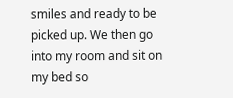smiles and ready to be picked up. We then go into my room and sit on my bed so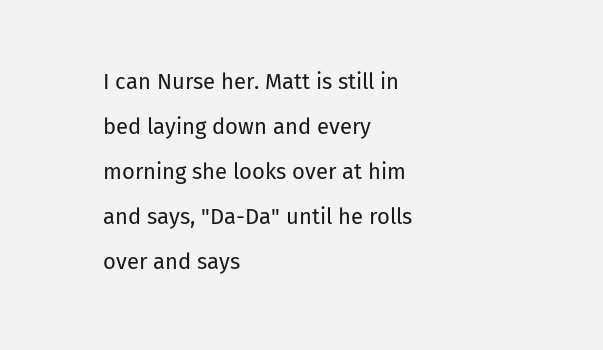I can Nurse her. Matt is still in bed laying down and every morning she looks over at him and says, "Da-Da" until he rolls over and says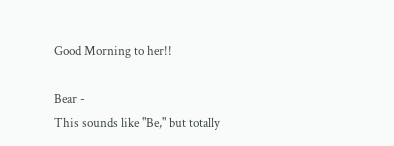Good Morning to her!!

Bear -
This sounds like "Be," but totally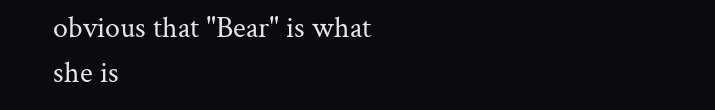obvious that "Bear" is what she is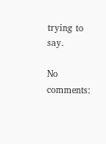trying to say.

No comments: